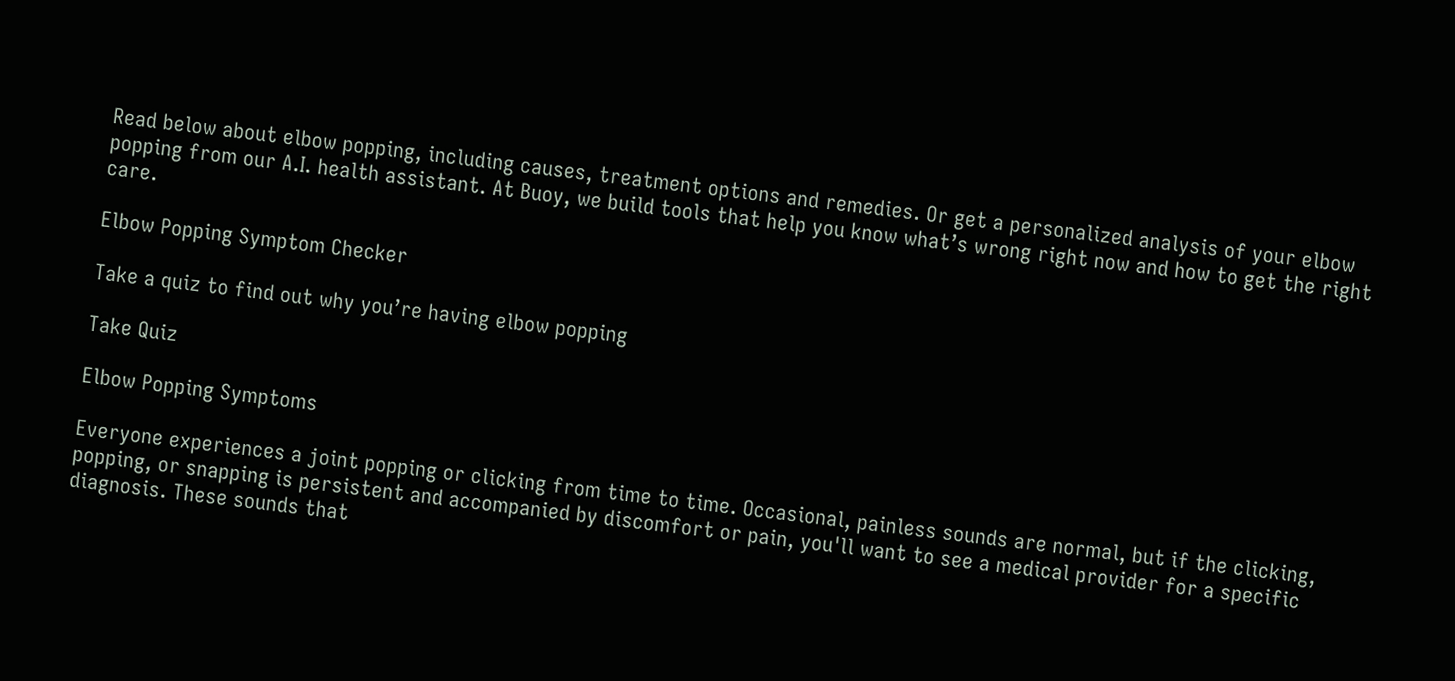Read below about elbow popping, including causes, treatment options and remedies. Or get a personalized analysis of your elbow popping from our A.I. health assistant. At Buoy, we build tools that help you know what’s wrong right now and how to get the right care.

Elbow Popping Symptom Checker

Take a quiz to find out why you’re having elbow popping

Take Quiz

Elbow Popping Symptoms

Everyone experiences a joint popping or clicking from time to time. Occasional, painless sounds are normal, but if the clicking, popping, or snapping is persistent and accompanied by discomfort or pain, you'll want to see a medical provider for a specific diagnosis. These sounds that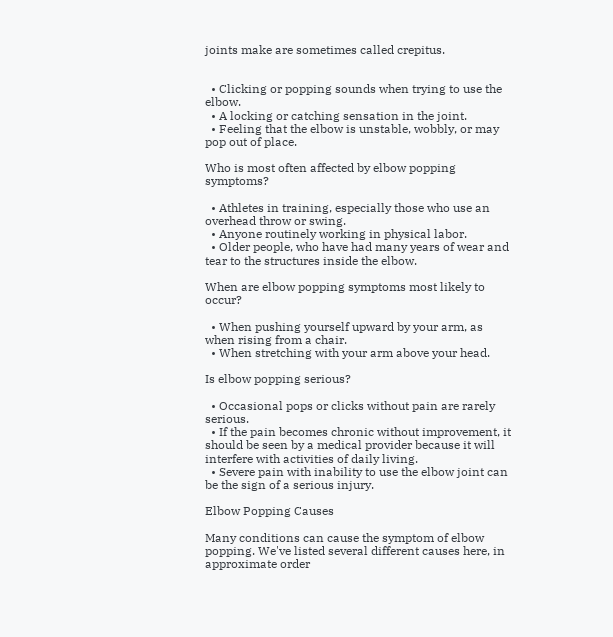joints make are sometimes called crepitus.


  • Clicking or popping sounds when trying to use the elbow.
  • A locking or catching sensation in the joint.
  • Feeling that the elbow is unstable, wobbly, or may pop out of place.

Who is most often affected by elbow popping symptoms?

  • Athletes in training, especially those who use an overhead throw or swing.
  • Anyone routinely working in physical labor.
  • Older people, who have had many years of wear and tear to the structures inside the elbow.

When are elbow popping symptoms most likely to occur?

  • When pushing yourself upward by your arm, as when rising from a chair.
  • When stretching with your arm above your head.

Is elbow popping serious?

  • Occasional pops or clicks without pain are rarely serious.
  • If the pain becomes chronic without improvement, it should be seen by a medical provider because it will interfere with activities of daily living.
  • Severe pain with inability to use the elbow joint can be the sign of a serious injury.

Elbow Popping Causes

Many conditions can cause the symptom of elbow popping. We've listed several different causes here, in approximate order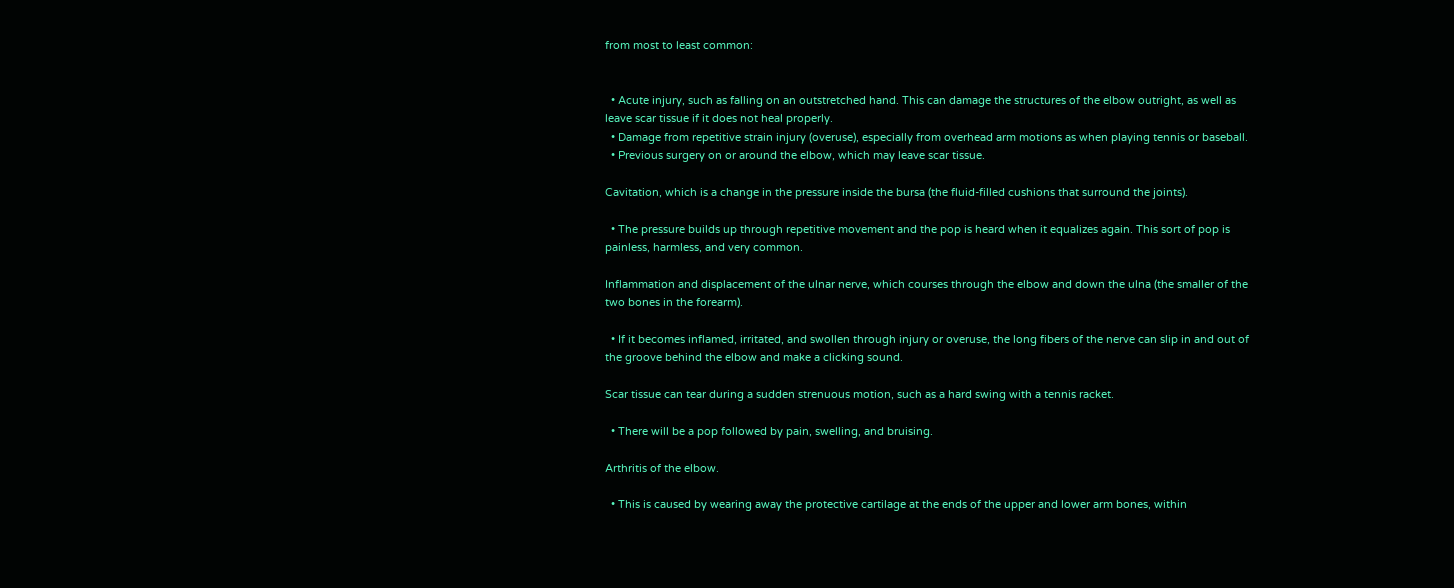from most to least common:


  • Acute injury, such as falling on an outstretched hand. This can damage the structures of the elbow outright, as well as leave scar tissue if it does not heal properly.
  • Damage from repetitive strain injury (overuse), especially from overhead arm motions as when playing tennis or baseball.
  • Previous surgery on or around the elbow, which may leave scar tissue.

Cavitation, which is a change in the pressure inside the bursa (the fluid-filled cushions that surround the joints).

  • The pressure builds up through repetitive movement and the pop is heard when it equalizes again. This sort of pop is painless, harmless, and very common.

Inflammation and displacement of the ulnar nerve, which courses through the elbow and down the ulna (the smaller of the two bones in the forearm).

  • If it becomes inflamed, irritated, and swollen through injury or overuse, the long fibers of the nerve can slip in and out of the groove behind the elbow and make a clicking sound.

Scar tissue can tear during a sudden strenuous motion, such as a hard swing with a tennis racket.

  • There will be a pop followed by pain, swelling, and bruising.

Arthritis of the elbow.

  • This is caused by wearing away the protective cartilage at the ends of the upper and lower arm bones, within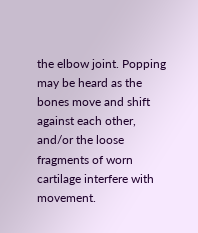the elbow joint. Popping may be heard as the bones move and shift against each other, and/or the loose fragments of worn cartilage interfere with movement.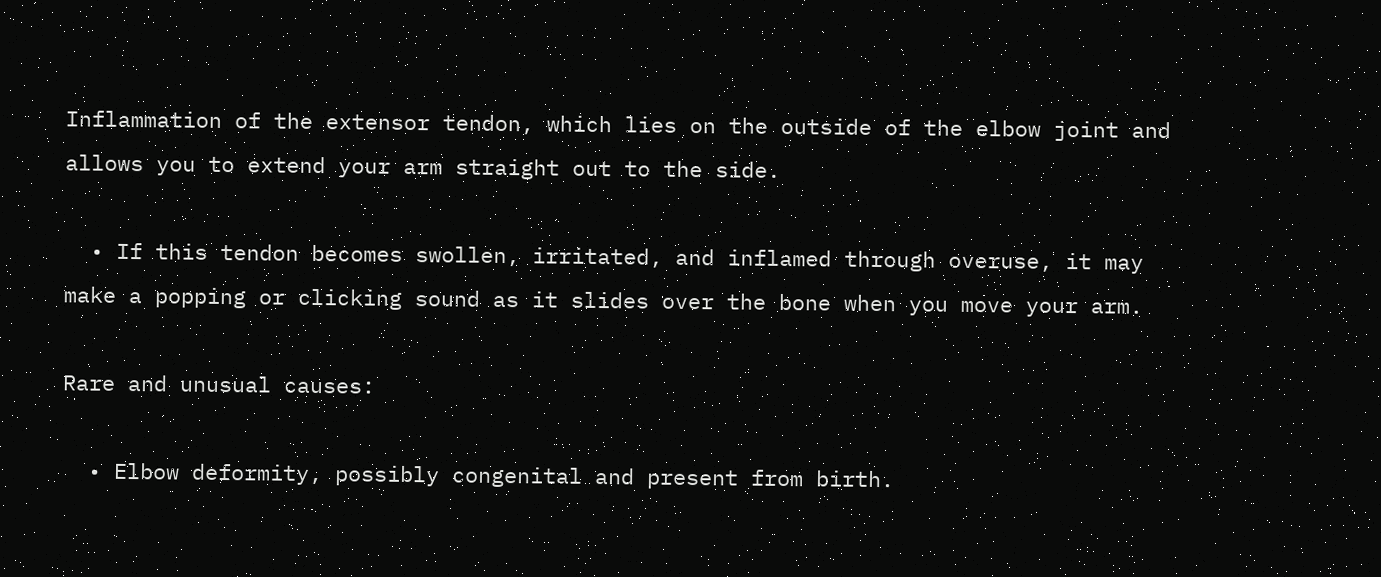Inflammation of the extensor tendon, which lies on the outside of the elbow joint and allows you to extend your arm straight out to the side.

  • If this tendon becomes swollen, irritated, and inflamed through overuse, it may make a popping or clicking sound as it slides over the bone when you move your arm.

Rare and unusual causes:

  • Elbow deformity, possibly congenital and present from birth.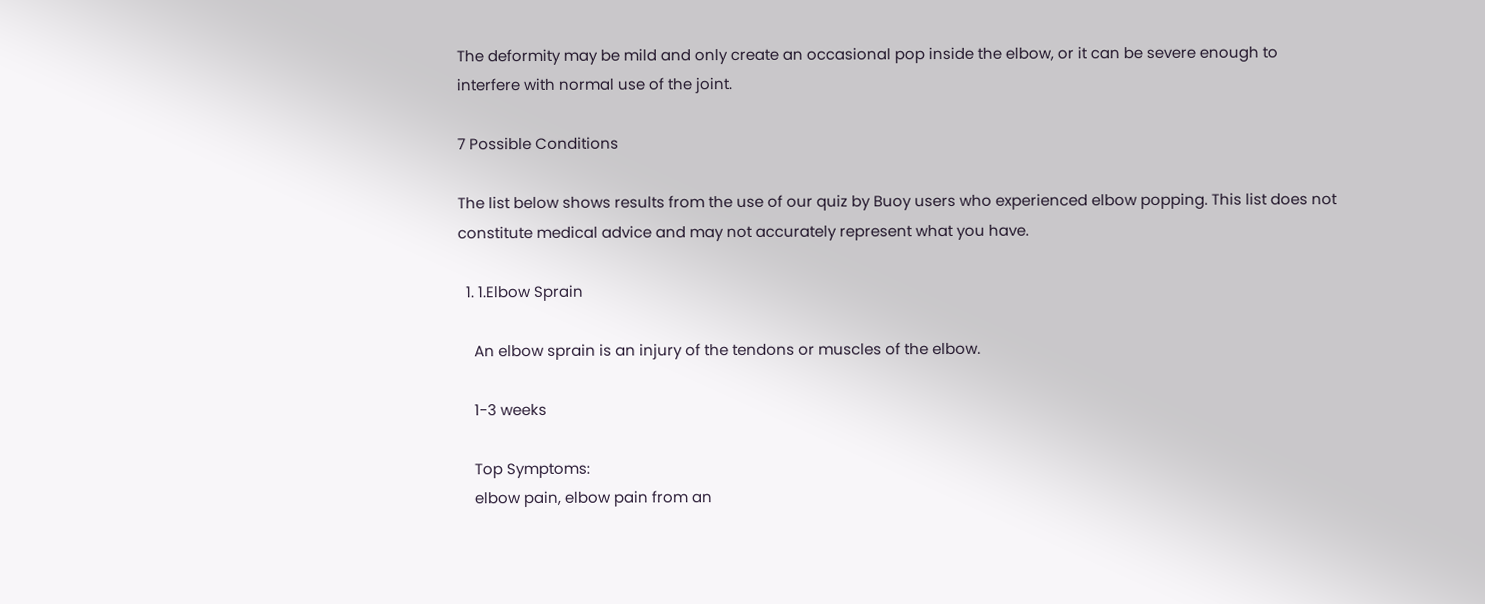The deformity may be mild and only create an occasional pop inside the elbow, or it can be severe enough to interfere with normal use of the joint.

7 Possible Conditions

The list below shows results from the use of our quiz by Buoy users who experienced elbow popping. This list does not constitute medical advice and may not accurately represent what you have.

  1. 1.Elbow Sprain

    An elbow sprain is an injury of the tendons or muscles of the elbow.

    1-3 weeks

    Top Symptoms:
    elbow pain, elbow pain from an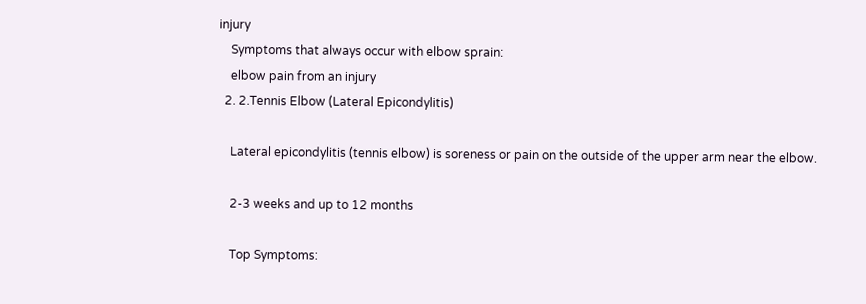injury
    Symptoms that always occur with elbow sprain:
    elbow pain from an injury
  2. 2.Tennis Elbow (Lateral Epicondylitis)

    Lateral epicondylitis (tennis elbow) is soreness or pain on the outside of the upper arm near the elbow.

    2-3 weeks and up to 12 months

    Top Symptoms: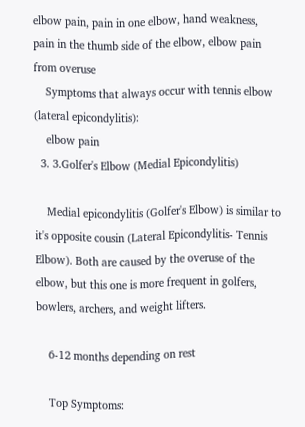elbow pain, pain in one elbow, hand weakness, pain in the thumb side of the elbow, elbow pain from overuse
    Symptoms that always occur with tennis elbow (lateral epicondylitis):
    elbow pain
  3. 3.Golfer's Elbow (Medial Epicondylitis)

    Medial epicondylitis (Golfer's Elbow) is similar to it's opposite cousin (Lateral Epicondylitis- Tennis Elbow). Both are caused by the overuse of the elbow, but this one is more frequent in golfers, bowlers, archers, and weight lifters.

    6-12 months depending on rest

    Top Symptoms: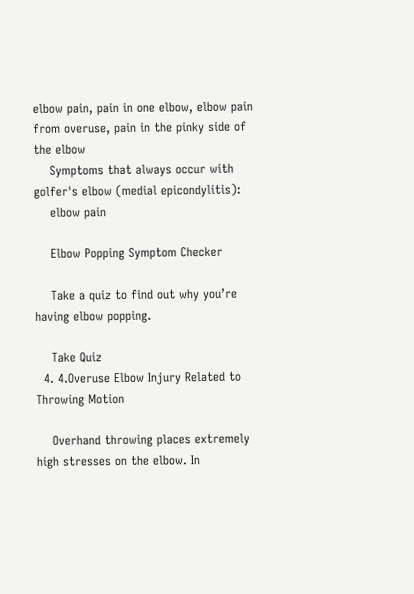elbow pain, pain in one elbow, elbow pain from overuse, pain in the pinky side of the elbow
    Symptoms that always occur with golfer's elbow (medial epicondylitis):
    elbow pain

    Elbow Popping Symptom Checker

    Take a quiz to find out why you’re having elbow popping.

    Take Quiz
  4. 4.Overuse Elbow Injury Related to Throwing Motion

    Overhand throwing places extremely high stresses on the elbow. In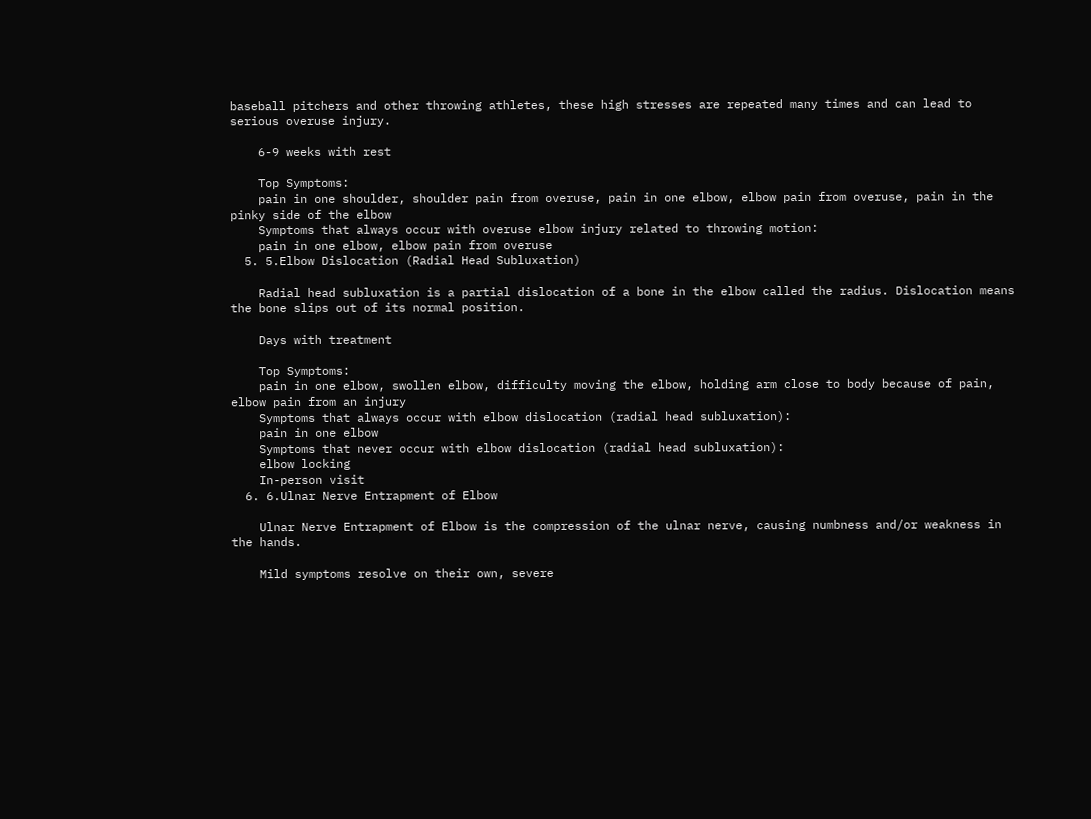baseball pitchers and other throwing athletes, these high stresses are repeated many times and can lead to serious overuse injury.

    6-9 weeks with rest

    Top Symptoms:
    pain in one shoulder, shoulder pain from overuse, pain in one elbow, elbow pain from overuse, pain in the pinky side of the elbow
    Symptoms that always occur with overuse elbow injury related to throwing motion:
    pain in one elbow, elbow pain from overuse
  5. 5.Elbow Dislocation (Radial Head Subluxation)

    Radial head subluxation is a partial dislocation of a bone in the elbow called the radius. Dislocation means the bone slips out of its normal position.

    Days with treatment

    Top Symptoms:
    pain in one elbow, swollen elbow, difficulty moving the elbow, holding arm close to body because of pain, elbow pain from an injury
    Symptoms that always occur with elbow dislocation (radial head subluxation):
    pain in one elbow
    Symptoms that never occur with elbow dislocation (radial head subluxation):
    elbow locking
    In-person visit
  6. 6.Ulnar Nerve Entrapment of Elbow

    Ulnar Nerve Entrapment of Elbow is the compression of the ulnar nerve, causing numbness and/or weakness in the hands.

    Mild symptoms resolve on their own, severe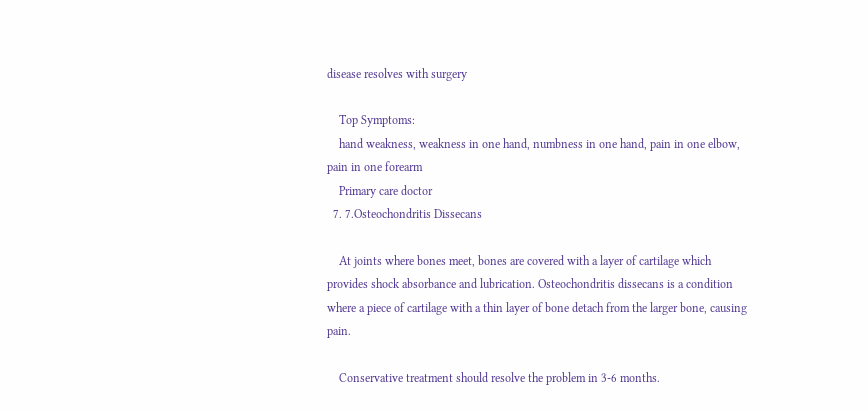disease resolves with surgery

    Top Symptoms:
    hand weakness, weakness in one hand, numbness in one hand, pain in one elbow, pain in one forearm
    Primary care doctor
  7. 7.Osteochondritis Dissecans

    At joints where bones meet, bones are covered with a layer of cartilage which provides shock absorbance and lubrication. Osteochondritis dissecans is a condition where a piece of cartilage with a thin layer of bone detach from the larger bone, causing pain.

    Conservative treatment should resolve the problem in 3-6 months.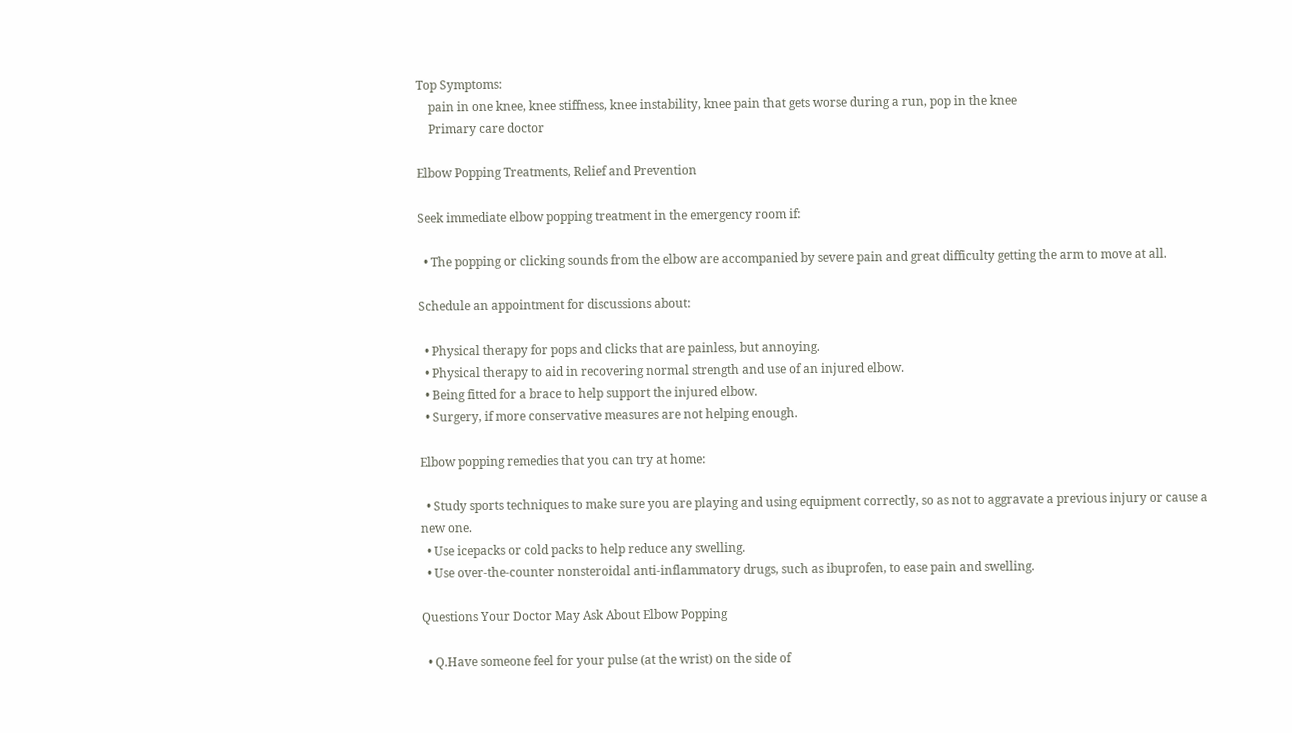Top Symptoms:
    pain in one knee, knee stiffness, knee instability, knee pain that gets worse during a run, pop in the knee
    Primary care doctor

Elbow Popping Treatments, Relief and Prevention

Seek immediate elbow popping treatment in the emergency room if:

  • The popping or clicking sounds from the elbow are accompanied by severe pain and great difficulty getting the arm to move at all.

Schedule an appointment for discussions about:

  • Physical therapy for pops and clicks that are painless, but annoying.
  • Physical therapy to aid in recovering normal strength and use of an injured elbow.
  • Being fitted for a brace to help support the injured elbow.
  • Surgery, if more conservative measures are not helping enough.

Elbow popping remedies that you can try at home:

  • Study sports techniques to make sure you are playing and using equipment correctly, so as not to aggravate a previous injury or cause a new one.
  • Use icepacks or cold packs to help reduce any swelling.
  • Use over-the-counter nonsteroidal anti-inflammatory drugs, such as ibuprofen, to ease pain and swelling.

Questions Your Doctor May Ask About Elbow Popping

  • Q.Have someone feel for your pulse (at the wrist) on the side of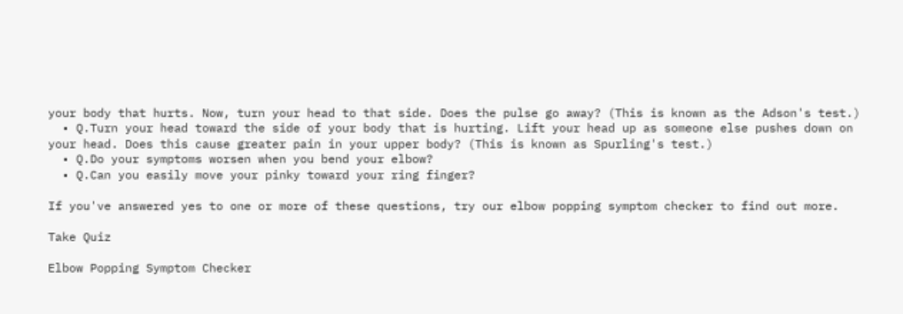your body that hurts. Now, turn your head to that side. Does the pulse go away? (This is known as the Adson's test.)
  • Q.Turn your head toward the side of your body that is hurting. Lift your head up as someone else pushes down on your head. Does this cause greater pain in your upper body? (This is known as Spurling's test.)
  • Q.Do your symptoms worsen when you bend your elbow?
  • Q.Can you easily move your pinky toward your ring finger?

If you've answered yes to one or more of these questions, try our elbow popping symptom checker to find out more.

Take Quiz

Elbow Popping Symptom Checker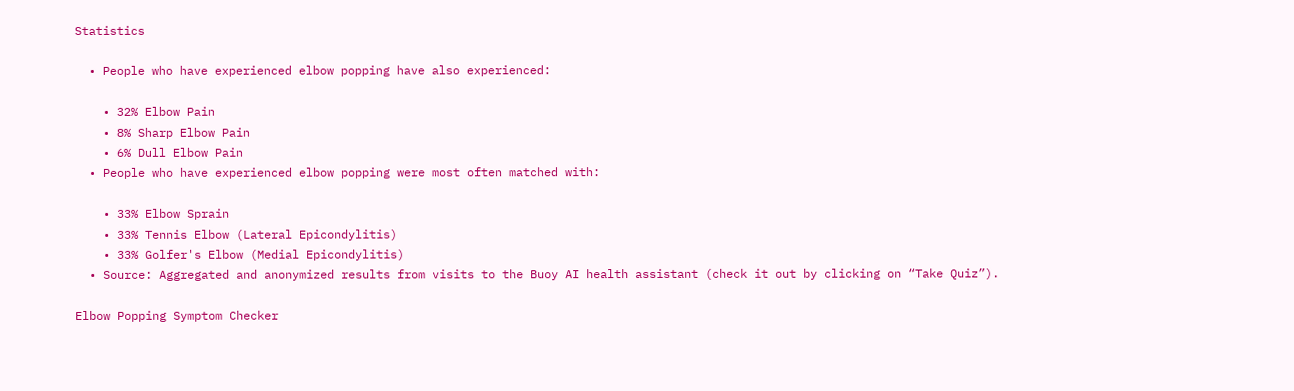Statistics

  • People who have experienced elbow popping have also experienced:

    • 32% Elbow Pain
    • 8% Sharp Elbow Pain
    • 6% Dull Elbow Pain
  • People who have experienced elbow popping were most often matched with:

    • 33% Elbow Sprain
    • 33% Tennis Elbow (Lateral Epicondylitis)
    • 33% Golfer's Elbow (Medial Epicondylitis)
  • Source: Aggregated and anonymized results from visits to the Buoy AI health assistant (check it out by clicking on “Take Quiz”).

Elbow Popping Symptom Checker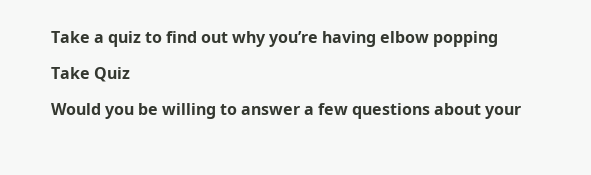Take a quiz to find out why you’re having elbow popping

Take Quiz

Would you be willing to answer a few questions about your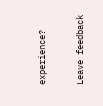experience?

Leave feedback